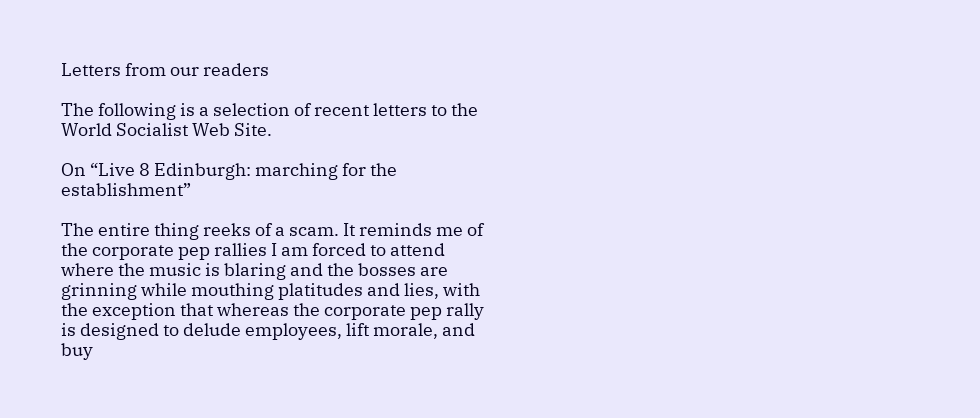Letters from our readers

The following is a selection of recent letters to the World Socialist Web Site.

On “Live 8 Edinburgh: marching for the establishment”

The entire thing reeks of a scam. It reminds me of the corporate pep rallies I am forced to attend where the music is blaring and the bosses are grinning while mouthing platitudes and lies, with the exception that whereas the corporate pep rally is designed to delude employees, lift morale, and buy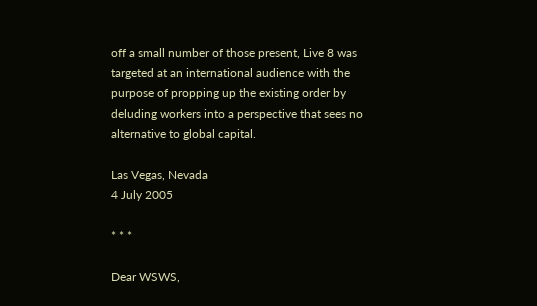off a small number of those present, Live 8 was targeted at an international audience with the purpose of propping up the existing order by deluding workers into a perspective that sees no alternative to global capital.

Las Vegas, Nevada
4 July 2005

* * *

Dear WSWS,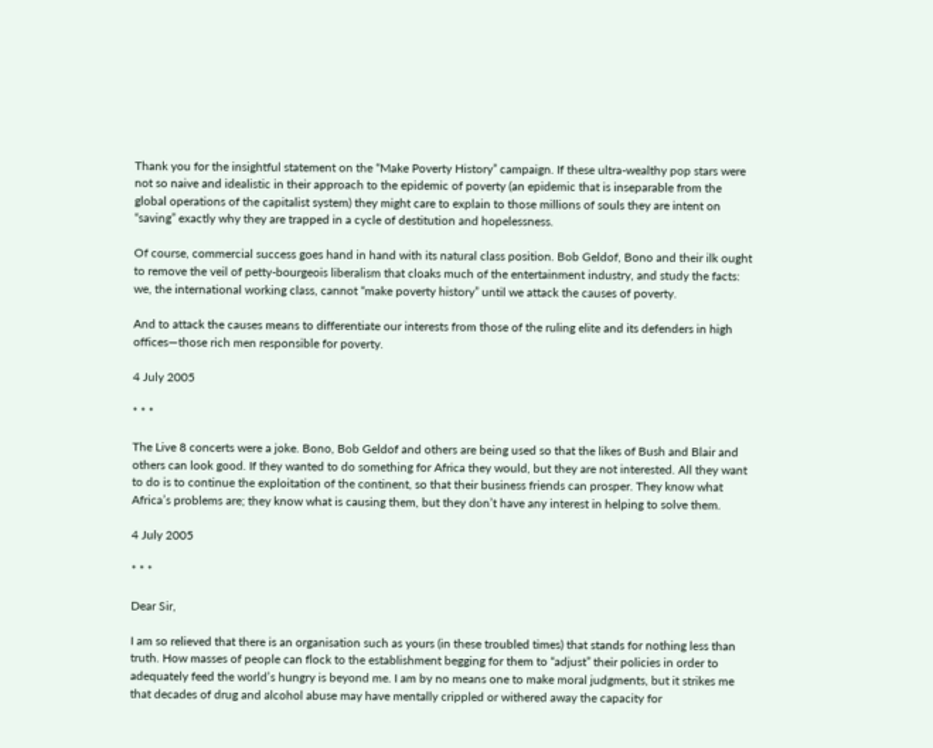Thank you for the insightful statement on the “Make Poverty History” campaign. If these ultra-wealthy pop stars were not so naive and idealistic in their approach to the epidemic of poverty (an epidemic that is inseparable from the global operations of the capitalist system) they might care to explain to those millions of souls they are intent on “saving” exactly why they are trapped in a cycle of destitution and hopelessness.

Of course, commercial success goes hand in hand with its natural class position. Bob Geldof, Bono and their ilk ought to remove the veil of petty-bourgeois liberalism that cloaks much of the entertainment industry, and study the facts: we, the international working class, cannot “make poverty history” until we attack the causes of poverty.

And to attack the causes means to differentiate our interests from those of the ruling elite and its defenders in high offices—those rich men responsible for poverty.

4 July 2005

* * *

The Live 8 concerts were a joke. Bono, Bob Geldof and others are being used so that the likes of Bush and Blair and others can look good. If they wanted to do something for Africa they would, but they are not interested. All they want to do is to continue the exploitation of the continent, so that their business friends can prosper. They know what Africa’s problems are; they know what is causing them, but they don’t have any interest in helping to solve them.

4 July 2005

* * *

Dear Sir,

I am so relieved that there is an organisation such as yours (in these troubled times) that stands for nothing less than truth. How masses of people can flock to the establishment begging for them to “adjust” their policies in order to adequately feed the world’s hungry is beyond me. I am by no means one to make moral judgments, but it strikes me that decades of drug and alcohol abuse may have mentally crippled or withered away the capacity for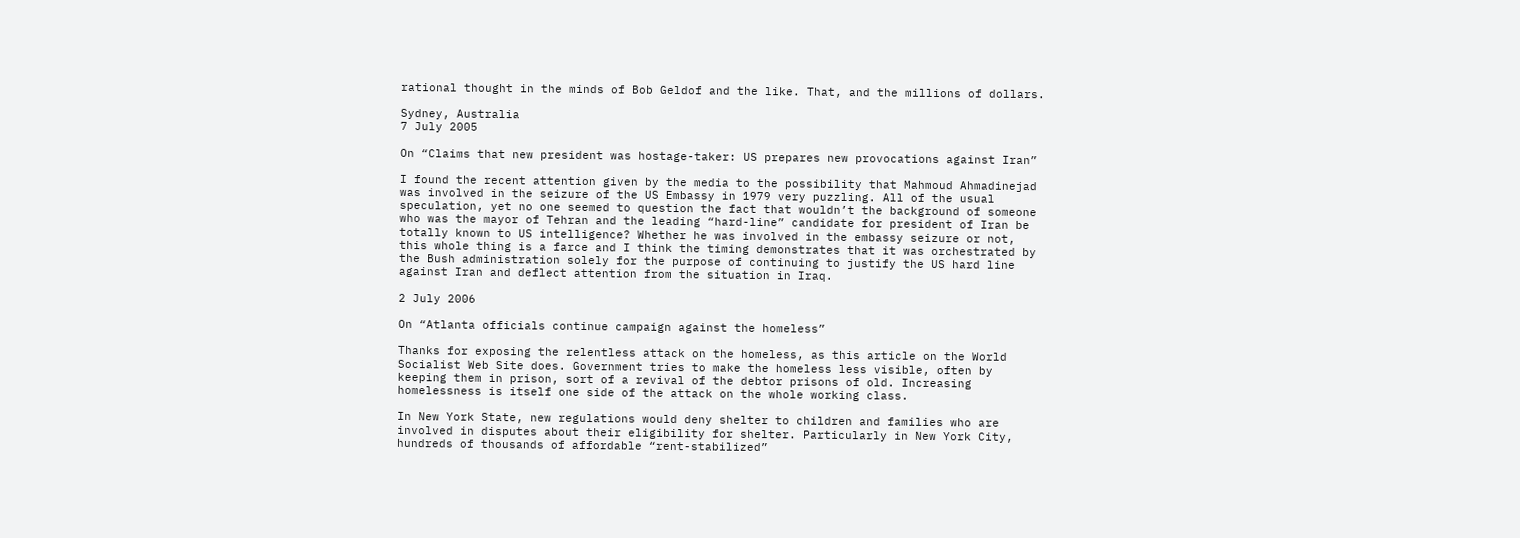rational thought in the minds of Bob Geldof and the like. That, and the millions of dollars.

Sydney, Australia
7 July 2005

On “Claims that new president was hostage-taker: US prepares new provocations against Iran”

I found the recent attention given by the media to the possibility that Mahmoud Ahmadinejad was involved in the seizure of the US Embassy in 1979 very puzzling. All of the usual speculation, yet no one seemed to question the fact that wouldn’t the background of someone who was the mayor of Tehran and the leading “hard-line” candidate for president of Iran be totally known to US intelligence? Whether he was involved in the embassy seizure or not, this whole thing is a farce and I think the timing demonstrates that it was orchestrated by the Bush administration solely for the purpose of continuing to justify the US hard line against Iran and deflect attention from the situation in Iraq.

2 July 2006

On “Atlanta officials continue campaign against the homeless”

Thanks for exposing the relentless attack on the homeless, as this article on the World Socialist Web Site does. Government tries to make the homeless less visible, often by keeping them in prison, sort of a revival of the debtor prisons of old. Increasing homelessness is itself one side of the attack on the whole working class.

In New York State, new regulations would deny shelter to children and families who are involved in disputes about their eligibility for shelter. Particularly in New York City, hundreds of thousands of affordable “rent-stabilized”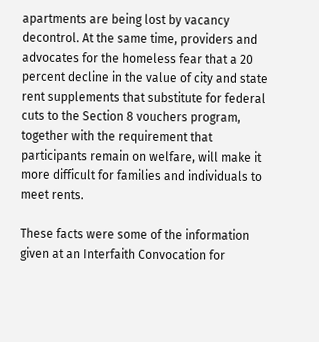apartments are being lost by vacancy decontrol. At the same time, providers and advocates for the homeless fear that a 20 percent decline in the value of city and state rent supplements that substitute for federal cuts to the Section 8 vouchers program, together with the requirement that participants remain on welfare, will make it more difficult for families and individuals to meet rents.

These facts were some of the information given at an Interfaith Convocation for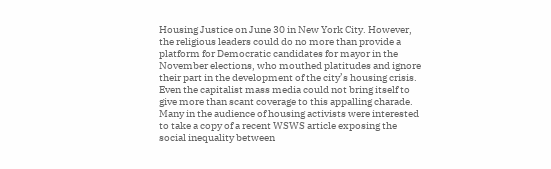Housing Justice on June 30 in New York City. However, the religious leaders could do no more than provide a platform for Democratic candidates for mayor in the November elections, who mouthed platitudes and ignore their part in the development of the city’s housing crisis. Even the capitalist mass media could not bring itself to give more than scant coverage to this appalling charade. Many in the audience of housing activists were interested to take a copy of a recent WSWS article exposing the social inequality between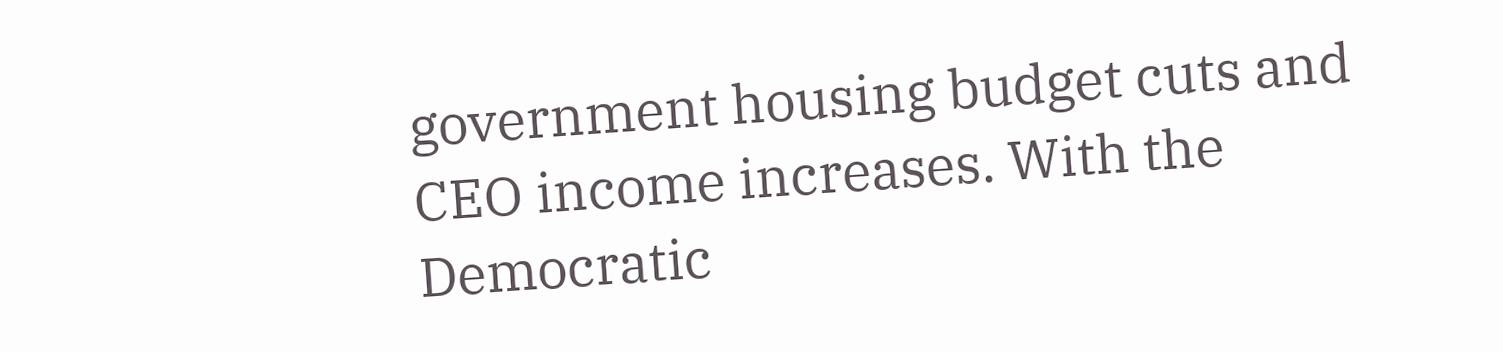government housing budget cuts and CEO income increases. With the Democratic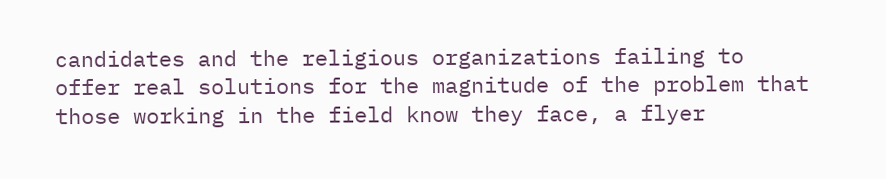candidates and the religious organizations failing to offer real solutions for the magnitude of the problem that those working in the field know they face, a flyer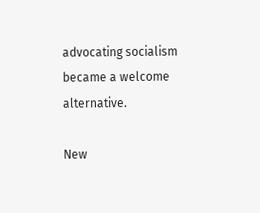advocating socialism became a welcome alternative.

New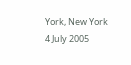York, New York
4 July 2005